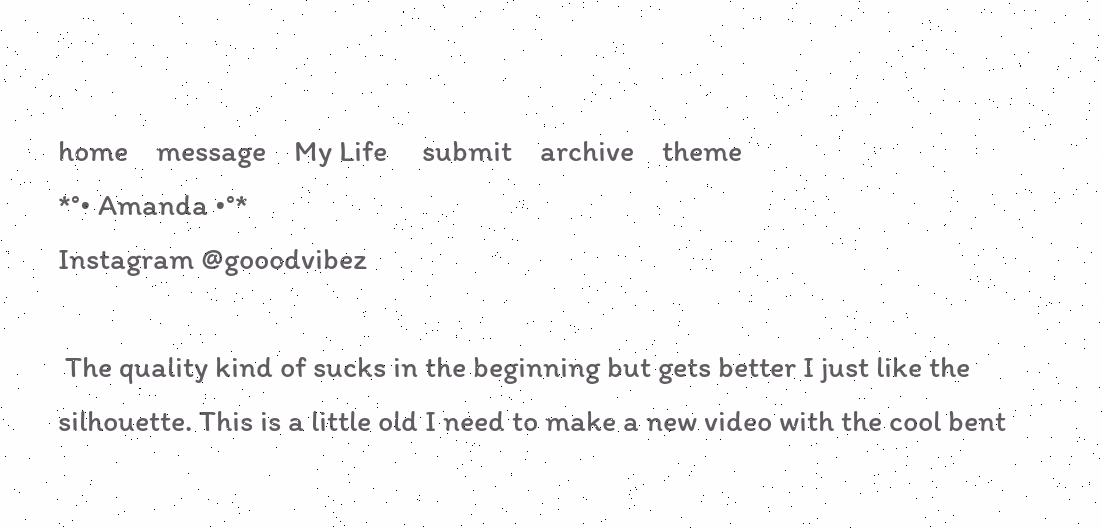home    message    My Life     submit    archive    theme
*°• Amanda •°*
Instagram @gooodvibez

 The quality kind of sucks in the beginning but gets better I just like the silhouette. This is a little old I need to make a new video with the cool bent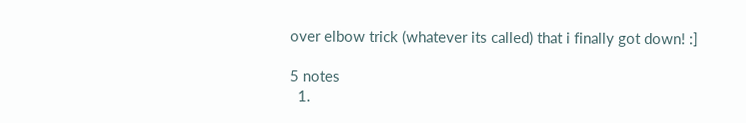over elbow trick (whatever its called) that i finally got down! :]

5 notes
  1.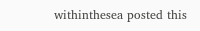withinthesea posted this